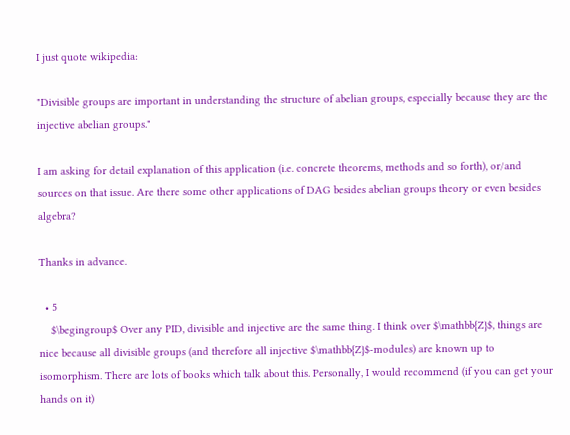I just quote wikipedia:

"Divisible groups are important in understanding the structure of abelian groups, especially because they are the injective abelian groups."

I am asking for detail explanation of this application (i.e. concrete theorems, methods and so forth), or/and sources on that issue. Are there some other applications of DAG besides abelian groups theory or even besides algebra?

Thanks in advance.

  • 5
    $\begingroup$ Over any PID, divisible and injective are the same thing. I think over $\mathbb{Z}$, things are nice because all divisible groups (and therefore all injective $\mathbb{Z}$-modules) are known up to isomorphism. There are lots of books which talk about this. Personally, I would recommend (if you can get your hands on it)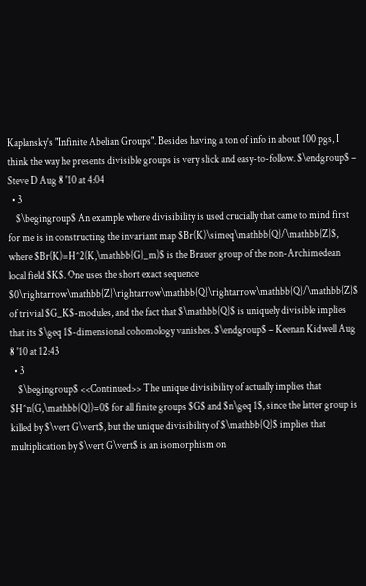Kaplansky's "Infinite Abelian Groups". Besides having a ton of info in about 100 pgs, I think the way he presents divisible groups is very slick and easy-to-follow. $\endgroup$ – Steve D Aug 8 '10 at 4:04
  • 3
    $\begingroup$ An example where divisibility is used crucially that came to mind first for me is in constructing the invariant map $Br(K)\simeq\mathbb{Q}/\mathbb{Z}$, where $Br(K)=H^2(K,\mathbb{G}_m)$ is the Brauer group of the non-Archimedean local field $K$. One uses the short exact sequence $0\rightarrow\mathbb{Z}\rightarrow\mathbb{Q}\rightarrow\mathbb{Q}/\mathbb{Z}$ of trivial $G_K$-modules, and the fact that $\mathbb{Q}$ is uniquely divisible implies that its $\geq 1$-dimensional cohomology vanishes. $\endgroup$ – Keenan Kidwell Aug 8 '10 at 12:43
  • 3
    $\begingroup$ <<Continued>> The unique divisibility of actually implies that $H^n(G,\mathbb{Q})=0$ for all finite groups $G$ and $n\geq 1$, since the latter group is killed by $\vert G\vert$, but the unique divisibility of $\mathbb{Q}$ implies that multiplication by $\vert G\vert$ is an isomorphism on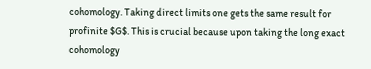cohomology. Taking direct limits one gets the same result for profinite $G$. This is crucial because upon taking the long exact cohomology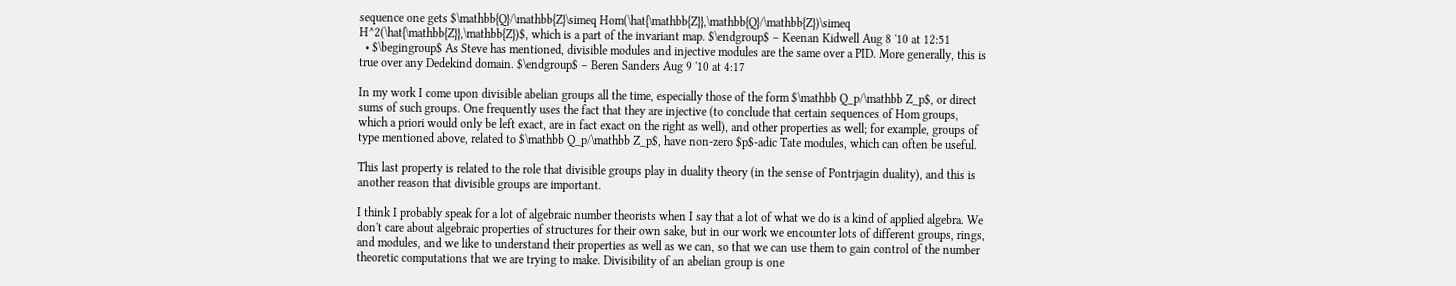sequence one gets $\mathbb{Q}/\mathbb{Z}\simeq Hom(\hat{\mathbb{Z}},\mathbb{Q}/\mathbb{Z})\simeq H^2(\hat{\mathbb{Z}},\mathbb{Z})$, which is a part of the invariant map. $\endgroup$ – Keenan Kidwell Aug 8 '10 at 12:51
  • $\begingroup$ As Steve has mentioned, divisible modules and injective modules are the same over a PID. More generally, this is true over any Dedekind domain. $\endgroup$ – Beren Sanders Aug 9 '10 at 4:17

In my work I come upon divisible abelian groups all the time, especially those of the form $\mathbb Q_p/\mathbb Z_p$, or direct sums of such groups. One frequently uses the fact that they are injective (to conclude that certain sequences of Hom groups, which a priori would only be left exact, are in fact exact on the right as well), and other properties as well; for example, groups of type mentioned above, related to $\mathbb Q_p/\mathbb Z_p$, have non-zero $p$-adic Tate modules, which can often be useful.

This last property is related to the role that divisible groups play in duality theory (in the sense of Pontrjagin duality), and this is another reason that divisible groups are important.

I think I probably speak for a lot of algebraic number theorists when I say that a lot of what we do is a kind of applied algebra. We don't care about algebraic properties of structures for their own sake, but in our work we encounter lots of different groups, rings, and modules, and we like to understand their properties as well as we can, so that we can use them to gain control of the number theoretic computations that we are trying to make. Divisibility of an abelian group is one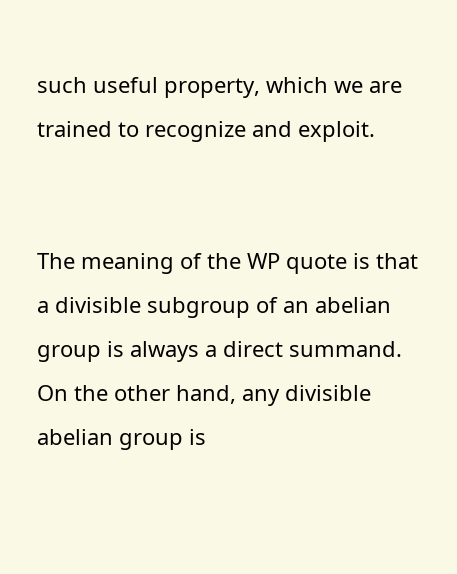such useful property, which we are trained to recognize and exploit.


The meaning of the WP quote is that a divisible subgroup of an abelian group is always a direct summand. On the other hand, any divisible abelian group is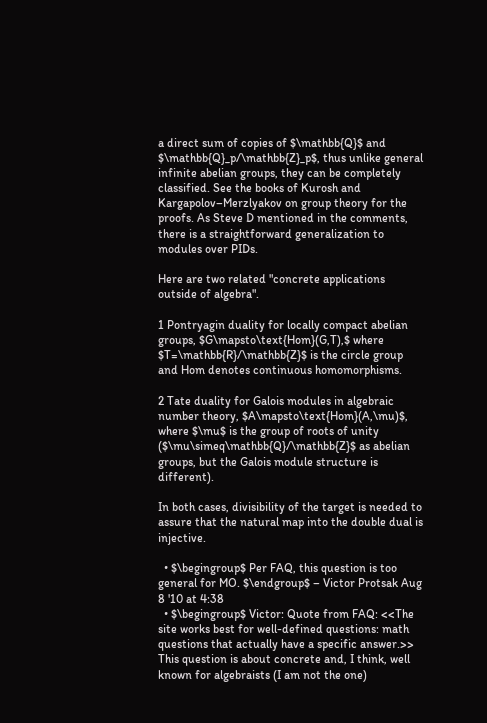a direct sum of copies of $\mathbb{Q}$ and $\mathbb{Q}_p/\mathbb{Z}_p$, thus unlike general infinite abelian groups, they can be completely classified. See the books of Kurosh and Kargapolov–Merzlyakov on group theory for the proofs. As Steve D mentioned in the comments, there is a straightforward generalization to modules over PIDs.

Here are two related "concrete applications outside of algebra".

1 Pontryagin duality for locally compact abelian groups, $G\mapsto\text{Hom}(G,T),$ where $T=\mathbb{R}/\mathbb{Z}$ is the circle group and Hom denotes continuous homomorphisms.

2 Tate duality for Galois modules in algebraic number theory, $A\mapsto\text{Hom}(A,\mu)$, where $\mu$ is the group of roots of unity ($\mu\simeq\mathbb{Q}/\mathbb{Z}$ as abelian groups, but the Galois module structure is different).

In both cases, divisibility of the target is needed to assure that the natural map into the double dual is injective.

  • $\begingroup$ Per FAQ, this question is too general for MO. $\endgroup$ – Victor Protsak Aug 8 '10 at 4:38
  • $\begingroup$ Victor: Quote from FAQ: <<The site works best for well-defined questions: math questions that actually have a specific answer.>> This question is about concrete and, I think, well known for algebraists (I am not the one)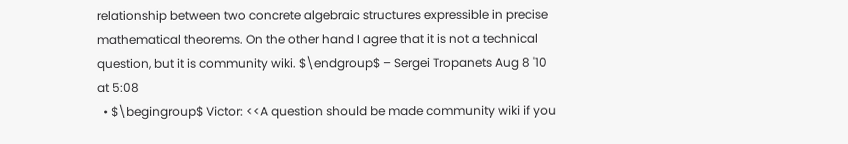relationship between two concrete algebraic structures expressible in precise mathematical theorems. On the other hand I agree that it is not a technical question, but it is community wiki. $\endgroup$ – Sergei Tropanets Aug 8 '10 at 5:08
  • $\begingroup$ Victor: <<A question should be made community wiki if you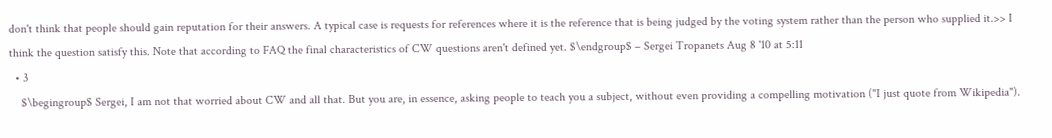don't think that people should gain reputation for their answers. A typical case is requests for references where it is the reference that is being judged by the voting system rather than the person who supplied it.>> I think the question satisfy this. Note that according to FAQ the final characteristics of CW questions aren't defined yet. $\endgroup$ – Sergei Tropanets Aug 8 '10 at 5:11
  • 3
    $\begingroup$ Sergei, I am not that worried about CW and all that. But you are, in essence, asking people to teach you a subject, without even providing a compelling motivation ("I just quote from Wikipedia").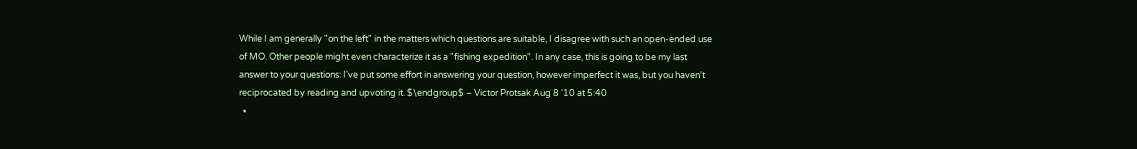While I am generally "on the left" in the matters which questions are suitable, I disagree with such an open-ended use of MO. Other people might even characterize it as a "fishing expedition". In any case, this is going to be my last answer to your questions: I've put some effort in answering your question, however imperfect it was, but you haven't reciprocated by reading and upvoting it. $\endgroup$ – Victor Protsak Aug 8 '10 at 5:40
  •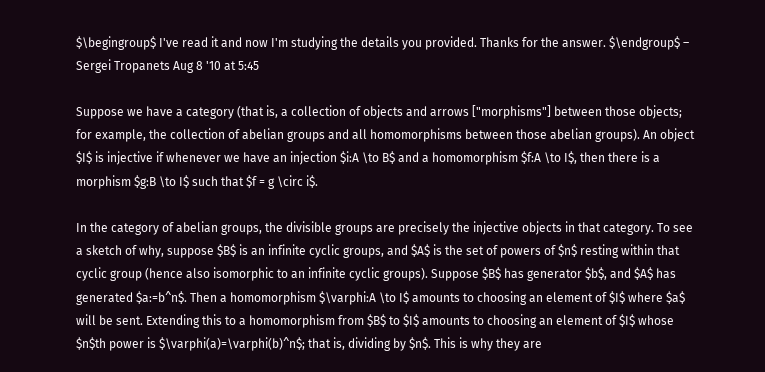$\begingroup$ I've read it and now I'm studying the details you provided. Thanks for the answer. $\endgroup$ – Sergei Tropanets Aug 8 '10 at 5:45

Suppose we have a category (that is, a collection of objects and arrows ["morphisms"] between those objects; for example, the collection of abelian groups and all homomorphisms between those abelian groups). An object $I$ is injective if whenever we have an injection $i:A \to B$ and a homomorphism $f:A \to I$, then there is a morphism $g:B \to I$ such that $f = g \circ i$.

In the category of abelian groups, the divisible groups are precisely the injective objects in that category. To see a sketch of why, suppose $B$ is an infinite cyclic groups, and $A$ is the set of powers of $n$ resting within that cyclic group (hence also isomorphic to an infinite cyclic groups). Suppose $B$ has generator $b$, and $A$ has generated $a:=b^n$. Then a homomorphism $\varphi:A \to I$ amounts to choosing an element of $I$ where $a$ will be sent. Extending this to a homomorphism from $B$ to $I$ amounts to choosing an element of $I$ whose $n$th power is $\varphi(a)=\varphi(b)^n$; that is, dividing by $n$. This is why they are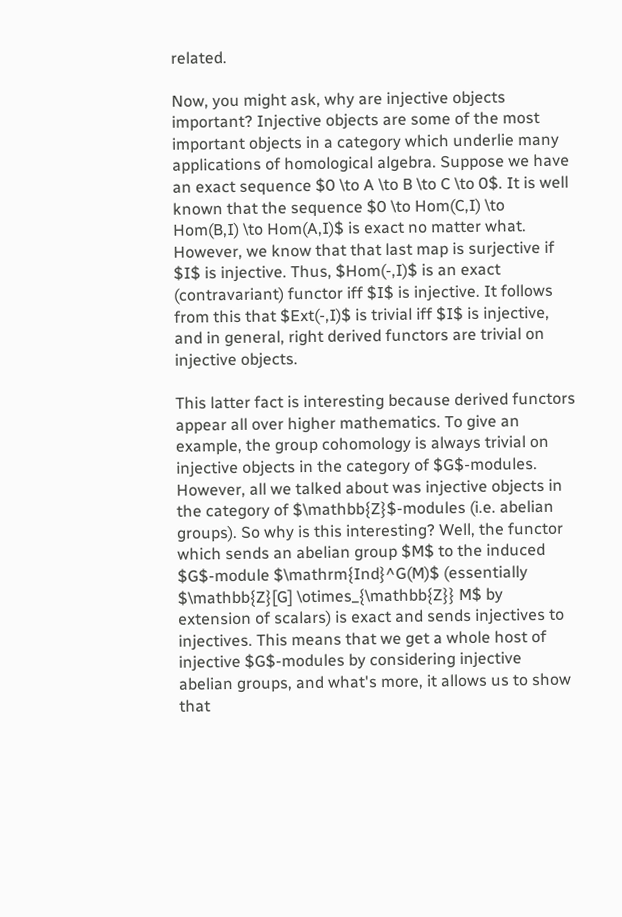related.

Now, you might ask, why are injective objects important? Injective objects are some of the most important objects in a category which underlie many applications of homological algebra. Suppose we have an exact sequence $0 \to A \to B \to C \to 0$. It is well known that the sequence $0 \to Hom(C,I) \to Hom(B,I) \to Hom(A,I)$ is exact no matter what. However, we know that that last map is surjective if $I$ is injective. Thus, $Hom(-,I)$ is an exact (contravariant) functor iff $I$ is injective. It follows from this that $Ext(-,I)$ is trivial iff $I$ is injective, and in general, right derived functors are trivial on injective objects.

This latter fact is interesting because derived functors appear all over higher mathematics. To give an example, the group cohomology is always trivial on injective objects in the category of $G$-modules. However, all we talked about was injective objects in the category of $\mathbb{Z}$-modules (i.e. abelian groups). So why is this interesting? Well, the functor which sends an abelian group $M$ to the induced $G$-module $\mathrm{Ind}^G(M)$ (essentially $\mathbb{Z}[G] \otimes_{\mathbb{Z}} M$ by extension of scalars) is exact and sends injectives to injectives. This means that we get a whole host of injective $G$-modules by considering injective abelian groups, and what's more, it allows us to show that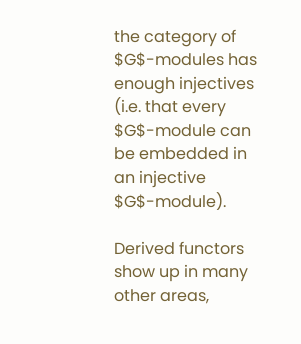the category of $G$-modules has enough injectives (i.e. that every $G$-module can be embedded in an injective $G$-module).

Derived functors show up in many other areas,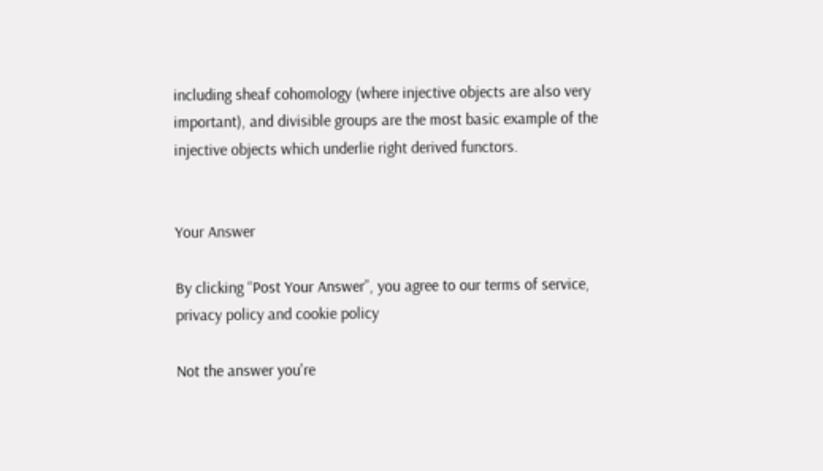including sheaf cohomology (where injective objects are also very important), and divisible groups are the most basic example of the injective objects which underlie right derived functors.


Your Answer

By clicking “Post Your Answer”, you agree to our terms of service, privacy policy and cookie policy

Not the answer you're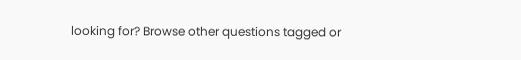looking for? Browse other questions tagged or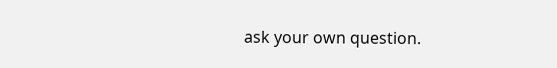ask your own question.